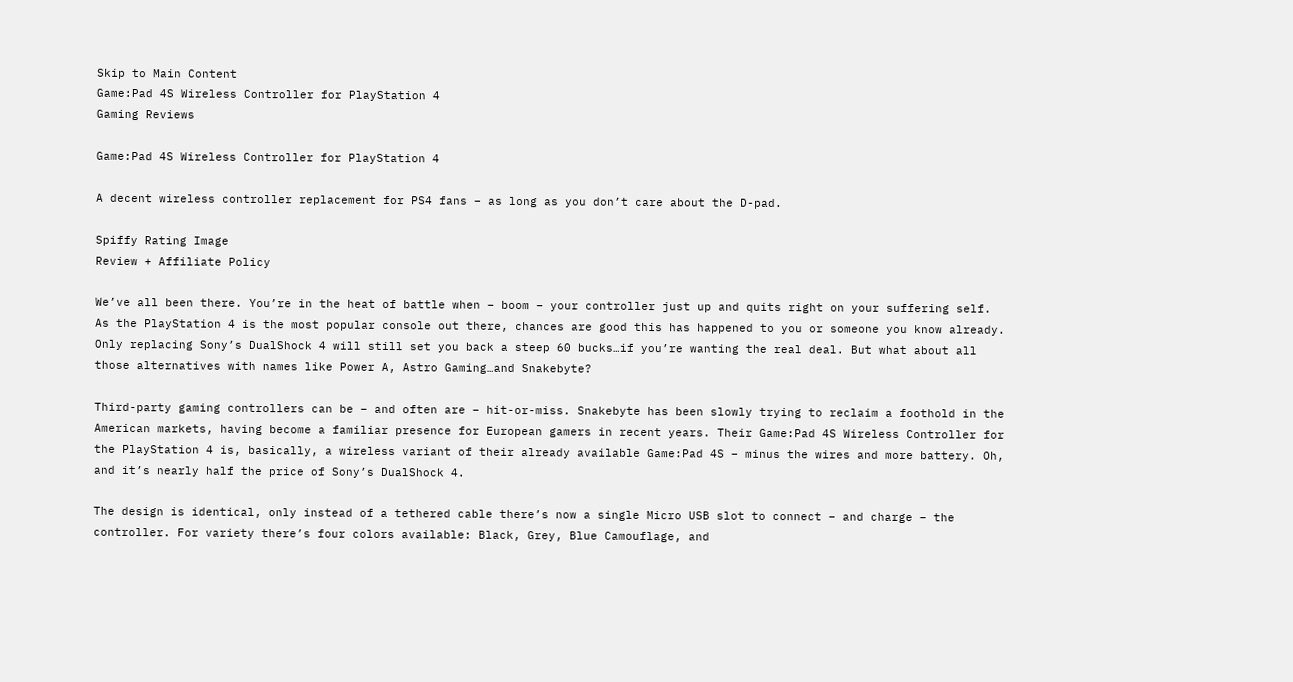Skip to Main Content
Game:Pad 4S Wireless Controller for PlayStation 4
Gaming Reviews

Game:Pad 4S Wireless Controller for PlayStation 4

A decent wireless controller replacement for PS4 fans – as long as you don’t care about the D-pad.

Spiffy Rating Image
Review + Affiliate Policy

We’ve all been there. You’re in the heat of battle when – boom – your controller just up and quits right on your suffering self. As the PlayStation 4 is the most popular console out there, chances are good this has happened to you or someone you know already. Only replacing Sony’s DualShock 4 will still set you back a steep 60 bucks…if you’re wanting the real deal. But what about all those alternatives with names like Power A, Astro Gaming…and Snakebyte?

Third-party gaming controllers can be – and often are – hit-or-miss. Snakebyte has been slowly trying to reclaim a foothold in the American markets, having become a familiar presence for European gamers in recent years. Their Game:Pad 4S Wireless Controller for the PlayStation 4 is, basically, a wireless variant of their already available Game:Pad 4S – minus the wires and more battery. Oh, and it’s nearly half the price of Sony’s DualShock 4.

The design is identical, only instead of a tethered cable there’s now a single Micro USB slot to connect – and charge – the controller. For variety there’s four colors available: Black, Grey, Blue Camouflage, and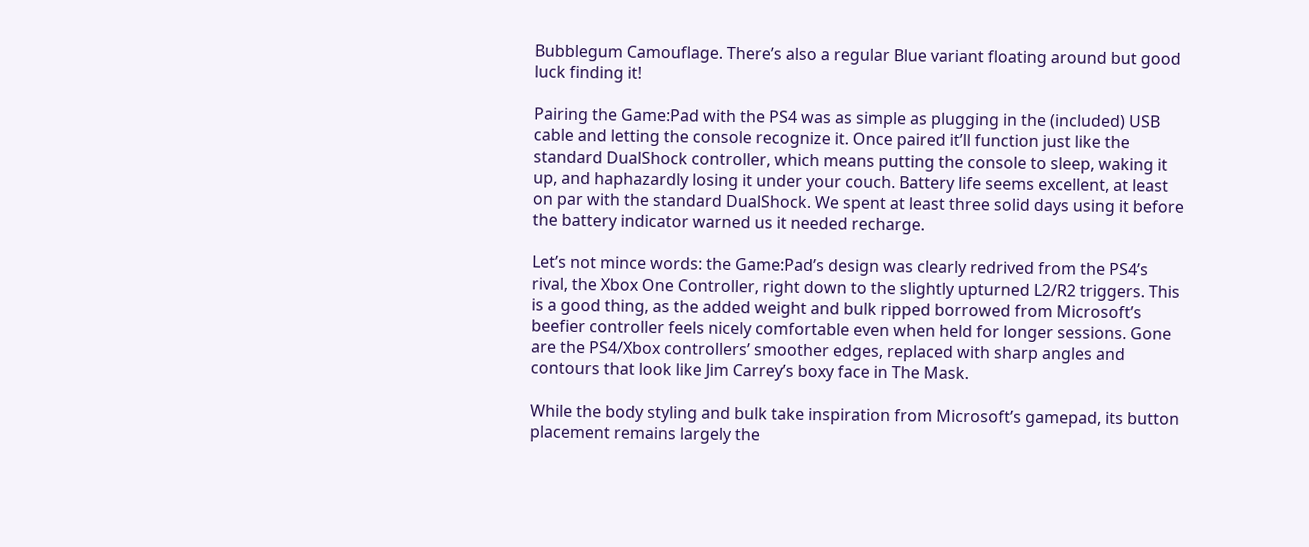Bubblegum Camouflage. There’s also a regular Blue variant floating around but good luck finding it!

Pairing the Game:Pad with the PS4 was as simple as plugging in the (included) USB cable and letting the console recognize it. Once paired it’ll function just like the standard DualShock controller, which means putting the console to sleep, waking it up, and haphazardly losing it under your couch. Battery life seems excellent, at least on par with the standard DualShock. We spent at least three solid days using it before the battery indicator warned us it needed recharge.

Let’s not mince words: the Game:Pad’s design was clearly redrived from the PS4’s rival, the Xbox One Controller, right down to the slightly upturned L2/R2 triggers. This is a good thing, as the added weight and bulk ripped borrowed from Microsoft’s beefier controller feels nicely comfortable even when held for longer sessions. Gone are the PS4/Xbox controllers’ smoother edges, replaced with sharp angles and contours that look like Jim Carrey’s boxy face in The Mask.

While the body styling and bulk take inspiration from Microsoft’s gamepad, its button placement remains largely the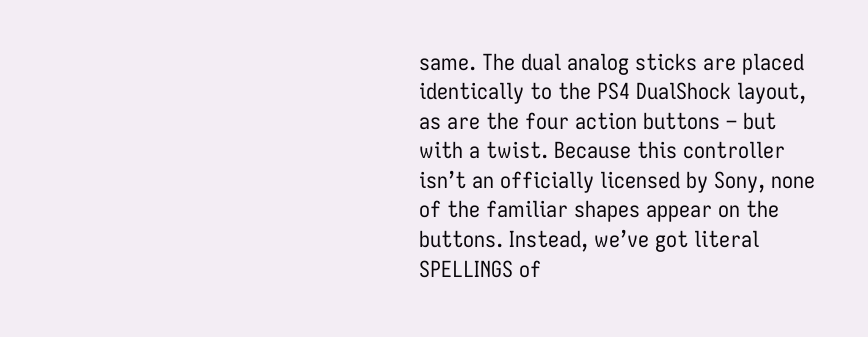same. The dual analog sticks are placed identically to the PS4 DualShock layout, as are the four action buttons – but with a twist. Because this controller isn’t an officially licensed by Sony, none of the familiar shapes appear on the buttons. Instead, we’ve got literal SPELLINGS of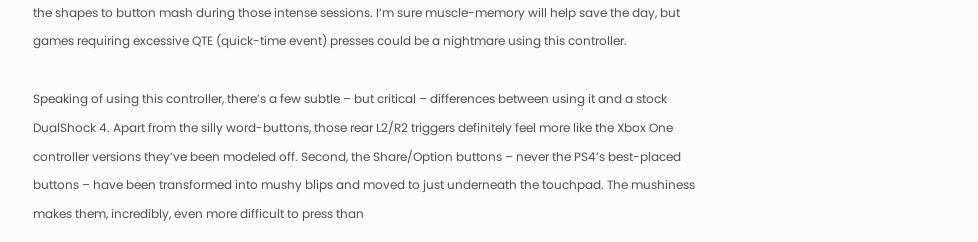the shapes to button mash during those intense sessions. I’m sure muscle-memory will help save the day, but games requiring excessive QTE (quick-time event) presses could be a nightmare using this controller.

Speaking of using this controller, there’s a few subtle – but critical – differences between using it and a stock DualShock 4. Apart from the silly word-buttons, those rear L2/R2 triggers definitely feel more like the Xbox One controller versions they’ve been modeled off. Second, the Share/Option buttons – never the PS4’s best-placed buttons – have been transformed into mushy blips and moved to just underneath the touchpad. The mushiness makes them, incredibly, even more difficult to press than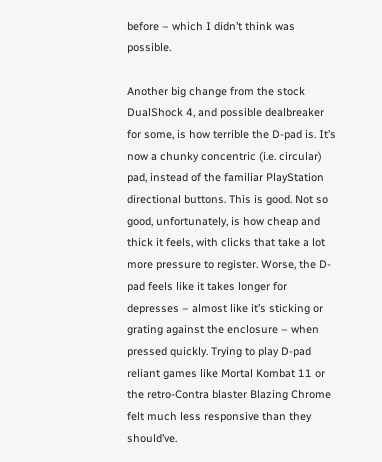before – which I didn’t think was possible.

Another big change from the stock DualShock 4, and possible dealbreaker for some, is how terrible the D-pad is. It’s now a chunky concentric (i.e. circular) pad, instead of the familiar PlayStation directional buttons. This is good. Not so good, unfortunately, is how cheap and thick it feels, with clicks that take a lot more pressure to register. Worse, the D-pad feels like it takes longer for depresses – almost like it’s sticking or grating against the enclosure – when pressed quickly. Trying to play D-pad reliant games like Mortal Kombat 11 or the retro-Contra blaster Blazing Chrome felt much less responsive than they should’ve.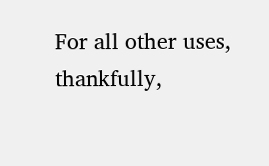For all other uses, thankfully,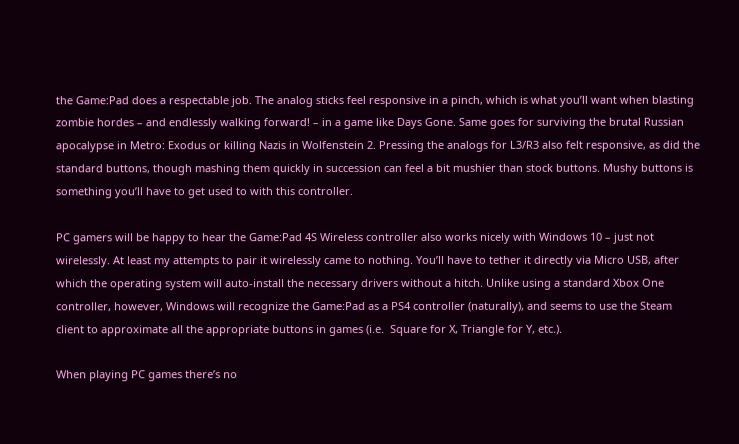the Game:Pad does a respectable job. The analog sticks feel responsive in a pinch, which is what you’ll want when blasting zombie hordes – and endlessly walking forward! – in a game like Days Gone. Same goes for surviving the brutal Russian apocalypse in Metro: Exodus or killing Nazis in Wolfenstein 2. Pressing the analogs for L3/R3 also felt responsive, as did the standard buttons, though mashing them quickly in succession can feel a bit mushier than stock buttons. Mushy buttons is something you’ll have to get used to with this controller.

PC gamers will be happy to hear the Game:Pad 4S Wireless controller also works nicely with Windows 10 – just not wirelessly. At least my attempts to pair it wirelessly came to nothing. You’ll have to tether it directly via Micro USB, after which the operating system will auto-install the necessary drivers without a hitch. Unlike using a standard Xbox One controller, however, Windows will recognize the Game:Pad as a PS4 controller (naturally), and seems to use the Steam client to approximate all the appropriate buttons in games (i.e.  Square for X, Triangle for Y, etc.).

When playing PC games there’s no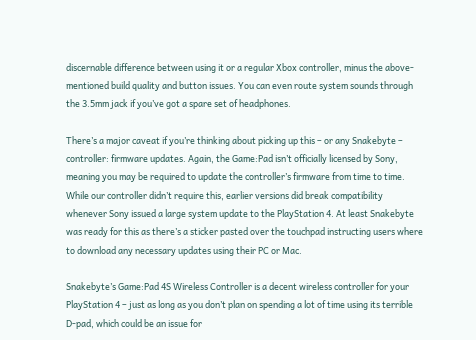discernable difference between using it or a regular Xbox controller, minus the above-mentioned build quality and button issues. You can even route system sounds through the 3.5mm jack if you’ve got a spare set of headphones.

There’s a major caveat if you’re thinking about picking up this – or any Snakebyte – controller: firmware updates. Again, the Game:Pad isn’t officially licensed by Sony, meaning you may be required to update the controller’s firmware from time to time. While our controller didn’t require this, earlier versions did break compatibility whenever Sony issued a large system update to the PlayStation 4. At least Snakebyte was ready for this as there’s a sticker pasted over the touchpad instructing users where to download any necessary updates using their PC or Mac.

Snakebyte’s Game:Pad 4S Wireless Controller is a decent wireless controller for your PlayStation 4 – just as long as you don’t plan on spending a lot of time using its terrible D-pad, which could be an issue for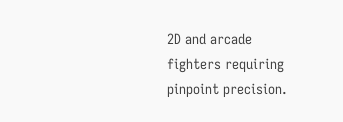2D and arcade fighters requiring pinpoint precision.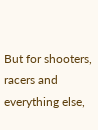But for shooters, racers and everything else,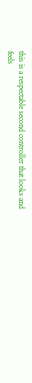this is a respectable second controller that looks and feels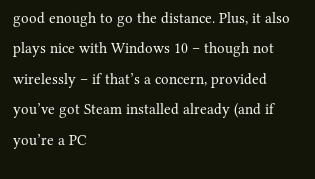good enough to go the distance. Plus, it also plays nice with Windows 10 – though not wirelessly – if that’s a concern, provided you’ve got Steam installed already (and if you’re a PC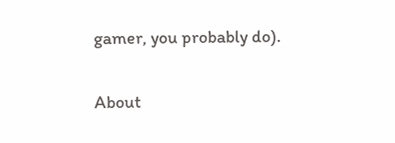gamer, you probably do).

About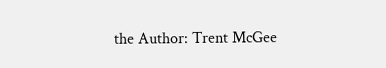the Author: Trent McGee